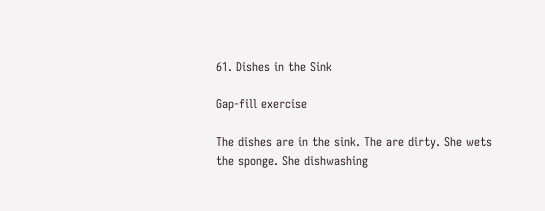61. Dishes in the Sink

Gap-fill exercise

The dishes are in the sink. The are dirty. She wets the sponge. She dishwashing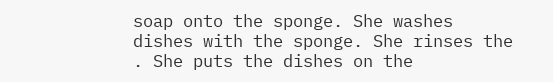soap onto the sponge. She washes dishes with the sponge. She rinses the . She puts the dishes on the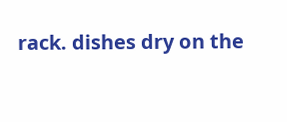rack. dishes dry on the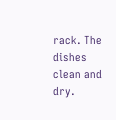rack. The dishes clean and dry.